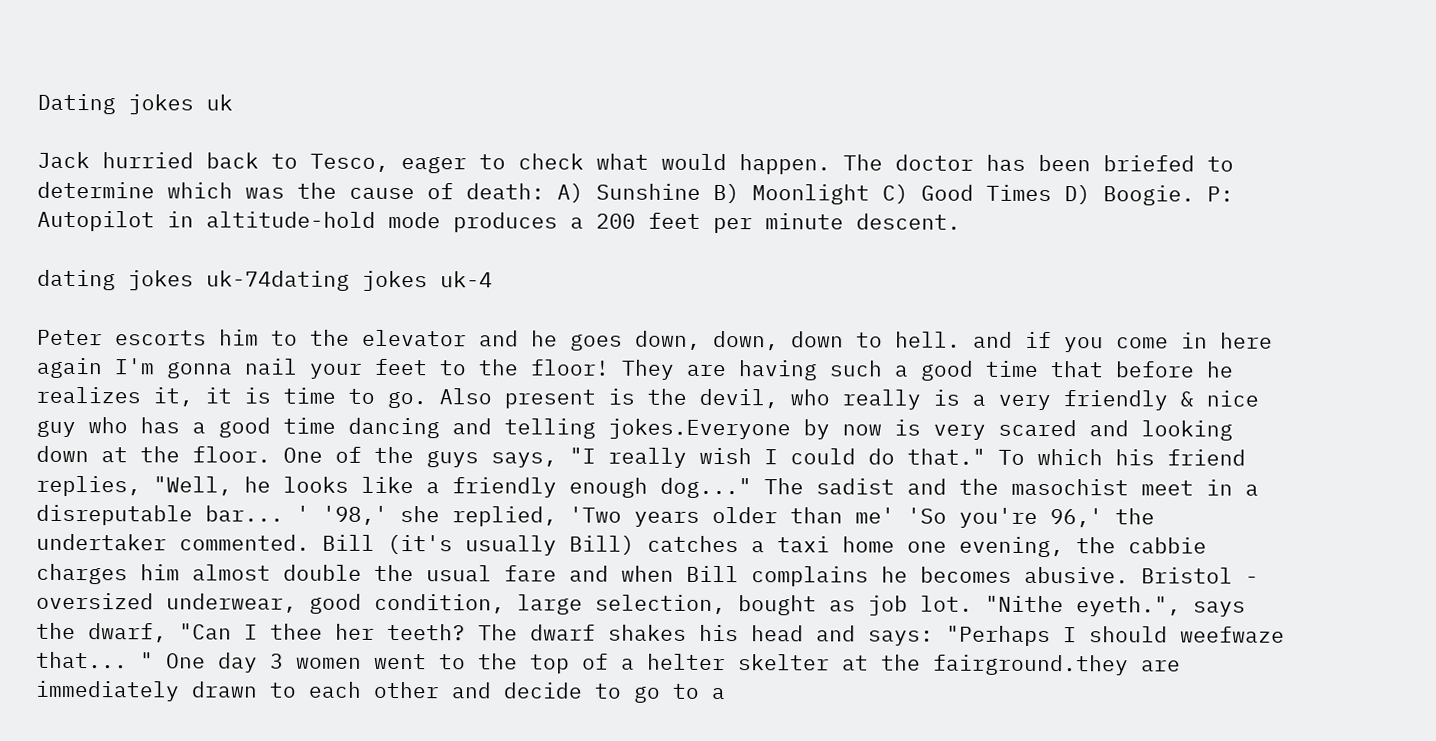Dating jokes uk

Jack hurried back to Tesco, eager to check what would happen. The doctor has been briefed to determine which was the cause of death: A) Sunshine B) Moonlight C) Good Times D) Boogie. P: Autopilot in altitude-hold mode produces a 200 feet per minute descent.

dating jokes uk-74dating jokes uk-4

Peter escorts him to the elevator and he goes down, down, down to hell. and if you come in here again I'm gonna nail your feet to the floor! They are having such a good time that before he realizes it, it is time to go. Also present is the devil, who really is a very friendly & nice guy who has a good time dancing and telling jokes.Everyone by now is very scared and looking down at the floor. One of the guys says, "I really wish I could do that." To which his friend replies, "Well, he looks like a friendly enough dog..." The sadist and the masochist meet in a disreputable bar... ' '98,' she replied, 'Two years older than me' 'So you're 96,' the undertaker commented. Bill (it's usually Bill) catches a taxi home one evening, the cabbie charges him almost double the usual fare and when Bill complains he becomes abusive. Bristol - oversized underwear, good condition, large selection, bought as job lot. "Nithe eyeth.", says the dwarf, "Can I thee her teeth? The dwarf shakes his head and says: "Perhaps I should weefwaze that... " One day 3 women went to the top of a helter skelter at the fairground.they are immediately drawn to each other and decide to go to a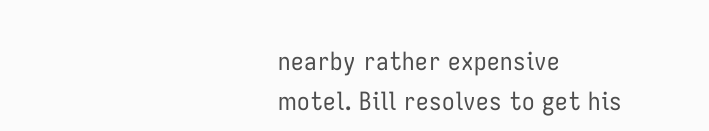nearby rather expensive motel. Bill resolves to get his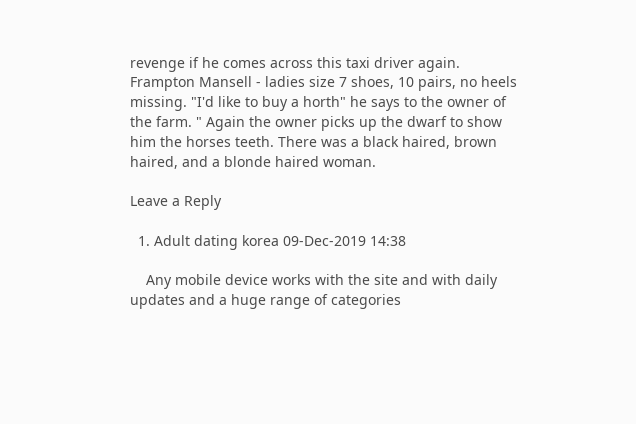revenge if he comes across this taxi driver again. Frampton Mansell - ladies size 7 shoes, 10 pairs, no heels missing. "I'd like to buy a horth" he says to the owner of the farm. " Again the owner picks up the dwarf to show him the horses teeth. There was a black haired, brown haired, and a blonde haired woman.

Leave a Reply

  1. Adult dating korea 09-Dec-2019 14:38

    Any mobile device works with the site and with daily updates and a huge range of categories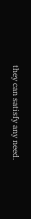they can satisfy any need.